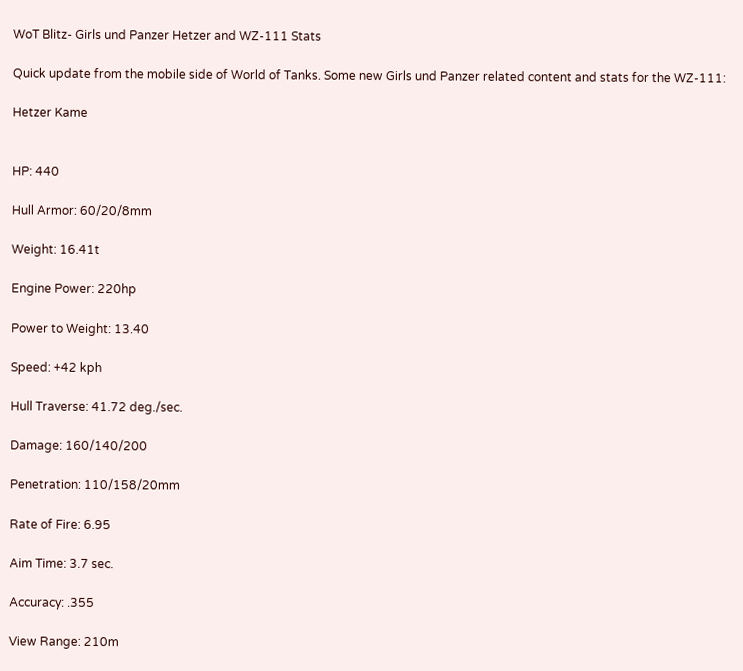WoT Blitz- Girls und Panzer Hetzer and WZ-111 Stats

Quick update from the mobile side of World of Tanks. Some new Girls und Panzer related content and stats for the WZ-111:

Hetzer Kame


HP: 440

Hull Armor: 60/20/8mm

Weight: 16.41t

Engine Power: 220hp

Power to Weight: 13.40

Speed: +42 kph

Hull Traverse: 41.72 deg./sec.

Damage: 160/140/200

Penetration: 110/158/20mm

Rate of Fire: 6.95

Aim Time: 3.7 sec.

Accuracy: .355

View Range: 210m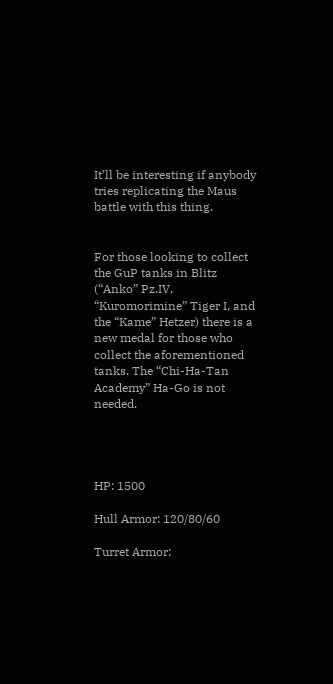It’ll be interesting if anybody tries replicating the Maus battle with this thing.


For those looking to collect the GuP tanks in Blitz (“Anko” Pz.IV, “Kuromorimine” Tiger I, and the “Kame” Hetzer) there is a new medal for those who collect the aforementioned tanks. The “Chi-Ha-Tan Academy” Ha-Go is not needed.




HP: 1500

Hull Armor: 120/80/60

Turret Armor: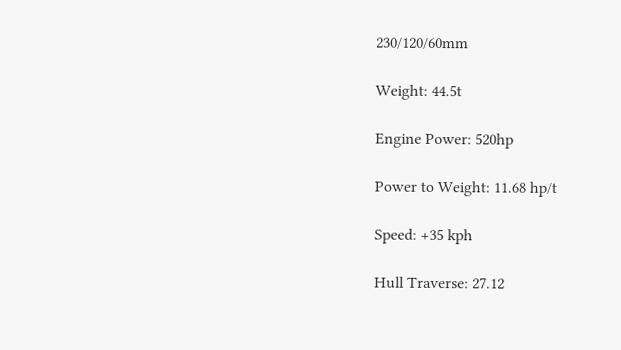230/120/60mm

Weight: 44.5t

Engine Power: 520hp

Power to Weight: 11.68 hp/t

Speed: +35 kph

Hull Traverse: 27.12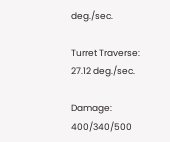deg./sec.

Turret Traverse: 27.12 deg./sec.

Damage: 400/340/500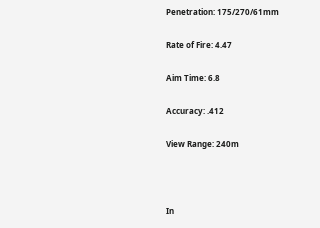Penetration: 175/270/61mm

Rate of Fire: 4.47

Aim Time: 6.8

Accuracy: .412

View Range: 240m



In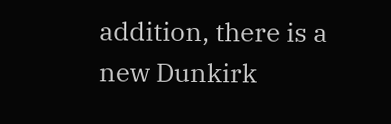addition, there is a new Dunkirk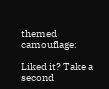themed camouflage:

Liked it? Take a second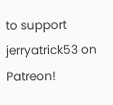to support jerryatrick53 on Patreon!